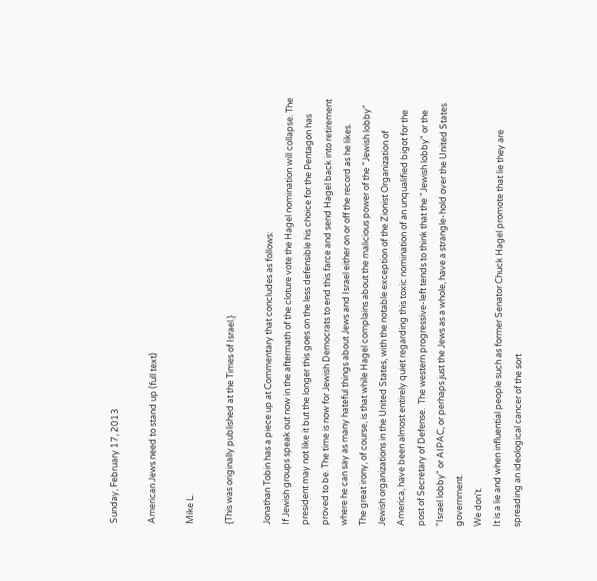Sunday, February 17, 2013

American Jews need to stand up (full text)

Mike L.

{This was originally published at the Times of Israel.}

Jonathan Tobin has a piece up at Commentary that concludes as follows:
If Jewish groups speak out now in the aftermath of the cloture vote the Hagel nomination will collapse. The president may not like it but the longer this goes on the less defensible his choice for the Pentagon has proved to be. The time is now for Jewish Democrats to end this farce and send Hagel back into retirement where he can say as many hateful things about Jews and Israel either on or off the record as he likes.
The great irony, of course, is that while Hagel complains about the malicious power of the "Jewish lobby" Jewish organizations in the United States, with the notable exception of the Zionist Organization of America, have been almost entirely quiet regarding this toxic nomination of an unqualified bigot for the post of Secretary of Defense.  The western progressive-left tends to think that the "Jewish lobby" or the "Israel lobby" or AIPAC, or perhaps just the Jews as a whole, have a strangle-hold over the United States government.
We don't.
It is a lie and when influential people such as former Senator Chuck Hagel promote that lie they are spreading an ideological cancer of the sort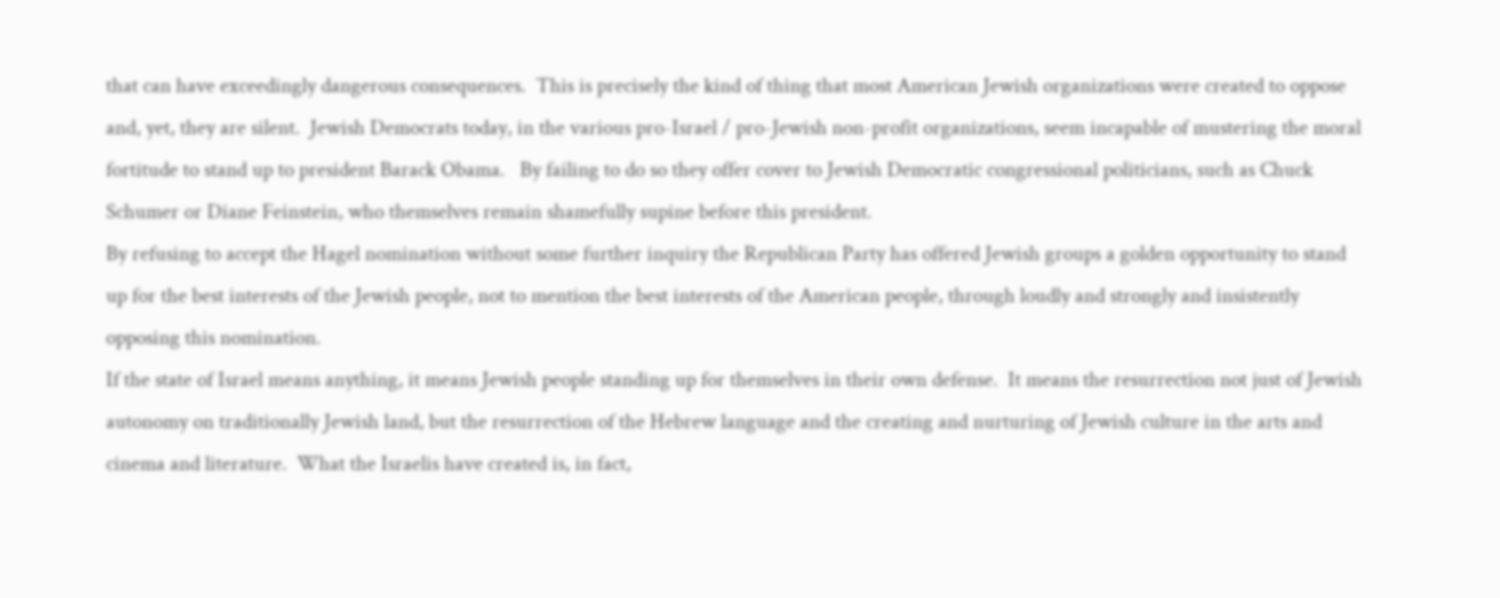that can have exceedingly dangerous consequences.  This is precisely the kind of thing that most American Jewish organizations were created to oppose and, yet, they are silent.  Jewish Democrats today, in the various pro-Israel / pro-Jewish non-profit organizations, seem incapable of mustering the moral fortitude to stand up to president Barack Obama.   By failing to do so they offer cover to Jewish Democratic congressional politicians, such as Chuck Schumer or Diane Feinstein, who themselves remain shamefully supine before this president.
By refusing to accept the Hagel nomination without some further inquiry the Republican Party has offered Jewish groups a golden opportunity to stand up for the best interests of the Jewish people, not to mention the best interests of the American people, through loudly and strongly and insistently opposing this nomination.
If the state of Israel means anything, it means Jewish people standing up for themselves in their own defense.  It means the resurrection not just of Jewish autonomy on traditionally Jewish land, but the resurrection of the Hebrew language and the creating and nurturing of Jewish culture in the arts and cinema and literature.  What the Israelis have created is, in fact,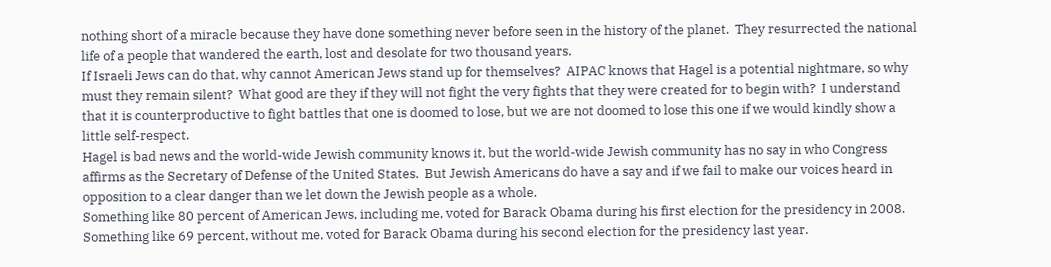nothing short of a miracle because they have done something never before seen in the history of the planet.  They resurrected the national life of a people that wandered the earth, lost and desolate for two thousand years.
If Israeli Jews can do that, why cannot American Jews stand up for themselves?  AIPAC knows that Hagel is a potential nightmare, so why must they remain silent?  What good are they if they will not fight the very fights that they were created for to begin with?  I understand that it is counterproductive to fight battles that one is doomed to lose, but we are not doomed to lose this one if we would kindly show a little self-respect.
Hagel is bad news and the world-wide Jewish community knows it, but the world-wide Jewish community has no say in who Congress affirms as the Secretary of Defense of the United States.  But Jewish Americans do have a say and if we fail to make our voices heard in opposition to a clear danger than we let down the Jewish people as a whole.
Something like 80 percent of American Jews, including me, voted for Barack Obama during his first election for the presidency in 2008.  Something like 69 percent, without me, voted for Barack Obama during his second election for the presidency last year.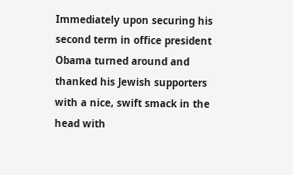Immediately upon securing his second term in office president Obama turned around and thanked his Jewish supporters with a nice, swift smack in the head with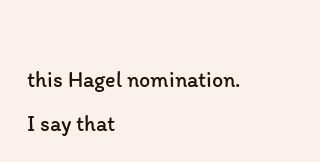this Hagel nomination.
I say that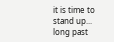it is time to stand up... long past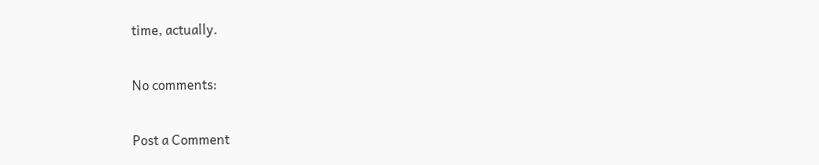time, actually.

No comments:

Post a Comment